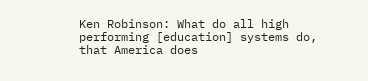Ken Robinson: What do all high performing [education] systems do, that America does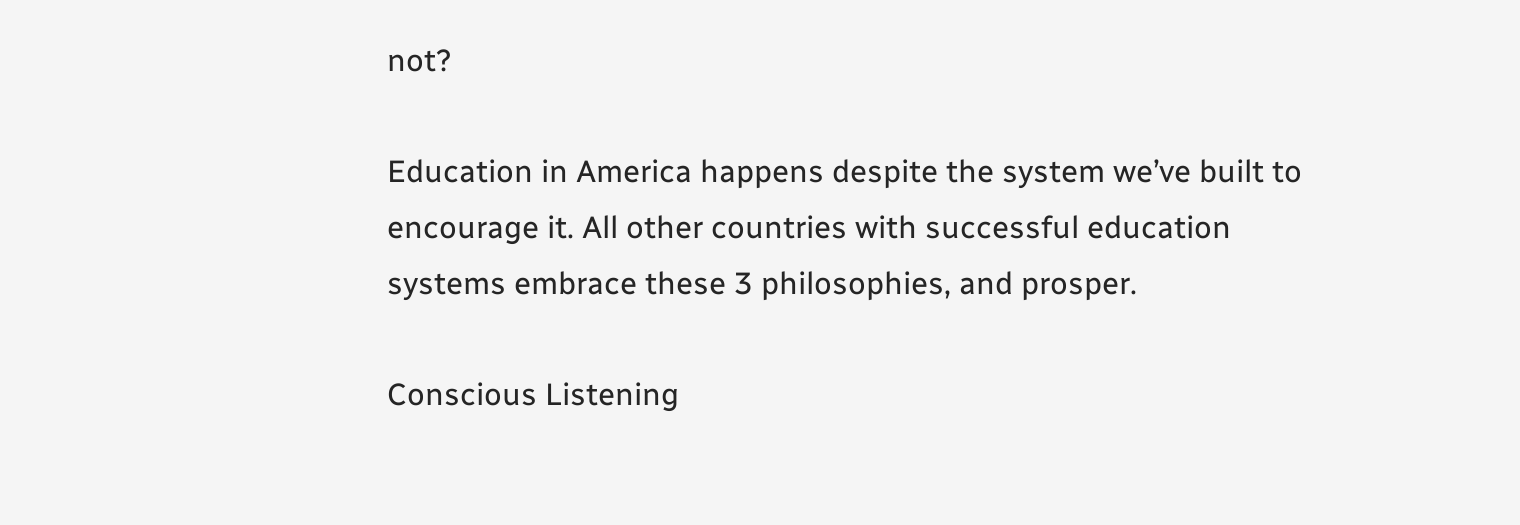not?

Education in America happens despite the system we’ve built to encourage it. All other countries with successful education systems embrace these 3 philosophies, and prosper.

Conscious Listening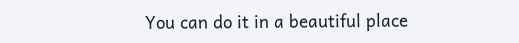You can do it in a beautiful place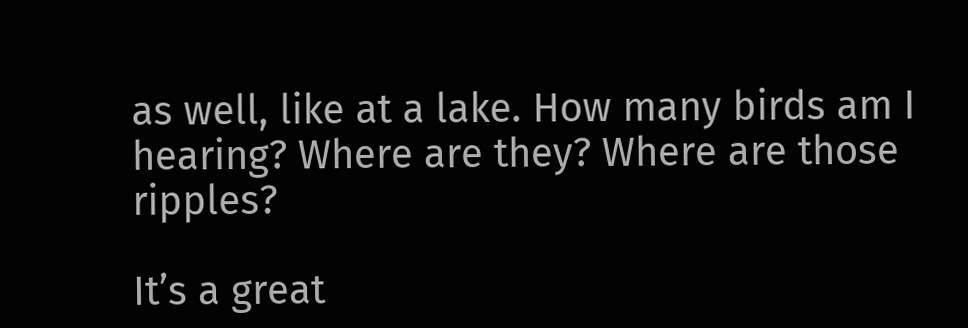as well, like at a lake. How many birds am I hearing? Where are they? Where are those ripples?

It’s a great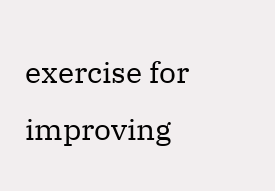exercise for improving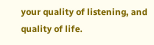your quality of listening, and quality of life.